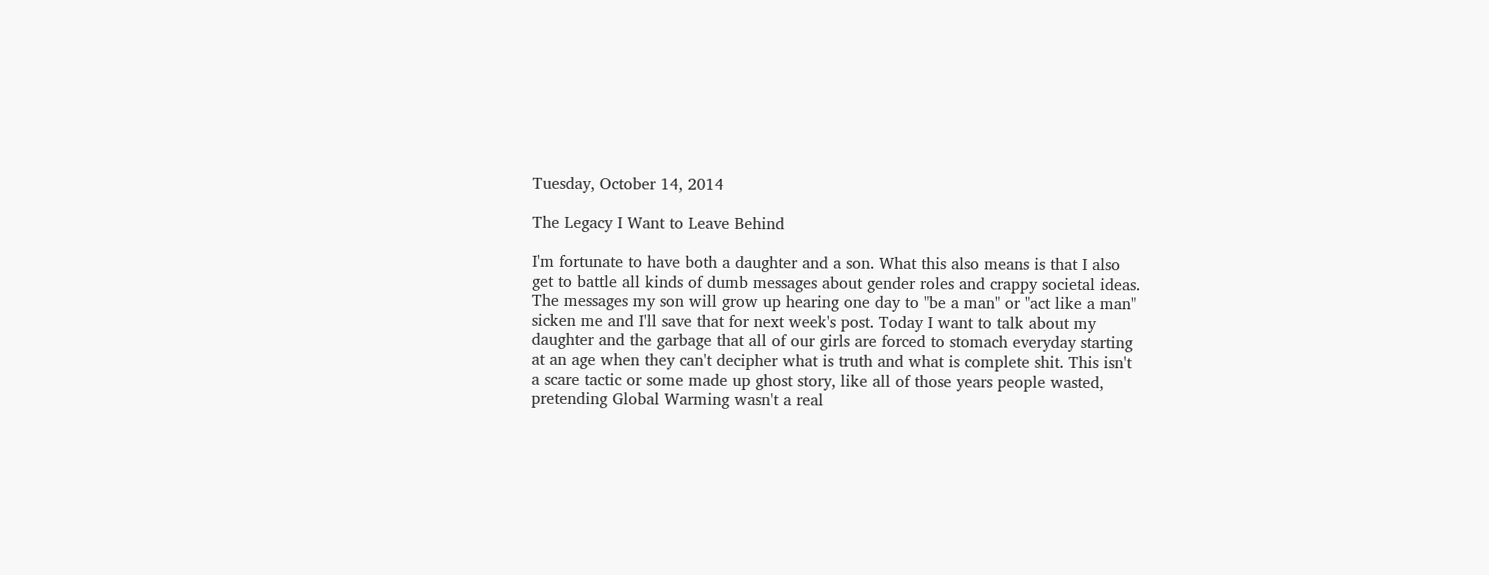Tuesday, October 14, 2014

The Legacy I Want to Leave Behind

I'm fortunate to have both a daughter and a son. What this also means is that I also get to battle all kinds of dumb messages about gender roles and crappy societal ideas. The messages my son will grow up hearing one day to "be a man" or "act like a man" sicken me and I'll save that for next week's post. Today I want to talk about my daughter and the garbage that all of our girls are forced to stomach everyday starting at an age when they can't decipher what is truth and what is complete shit. This isn't a scare tactic or some made up ghost story, like all of those years people wasted, pretending Global Warming wasn't a real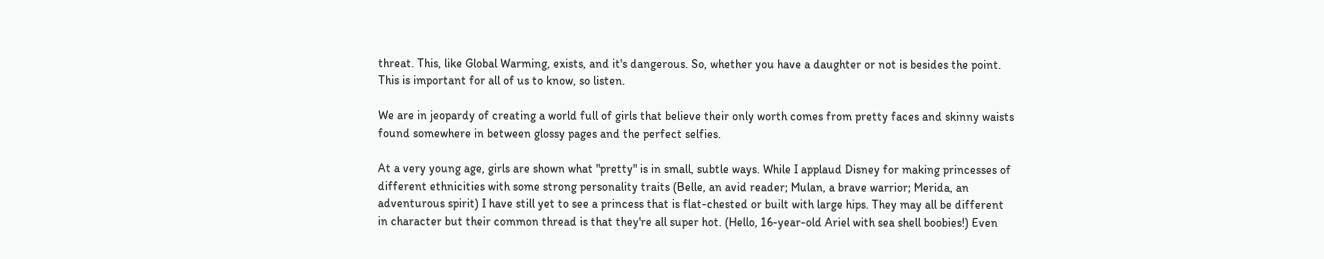threat. This, like Global Warming, exists, and it's dangerous. So, whether you have a daughter or not is besides the point. This is important for all of us to know, so listen.

We are in jeopardy of creating a world full of girls that believe their only worth comes from pretty faces and skinny waists found somewhere in between glossy pages and the perfect selfies.

At a very young age, girls are shown what "pretty" is in small, subtle ways. While I applaud Disney for making princesses of different ethnicities with some strong personality traits (Belle, an avid reader; Mulan, a brave warrior; Merida, an adventurous spirit) I have still yet to see a princess that is flat-chested or built with large hips. They may all be different in character but their common thread is that they're all super hot. (Hello, 16-year-old Ariel with sea shell boobies!) Even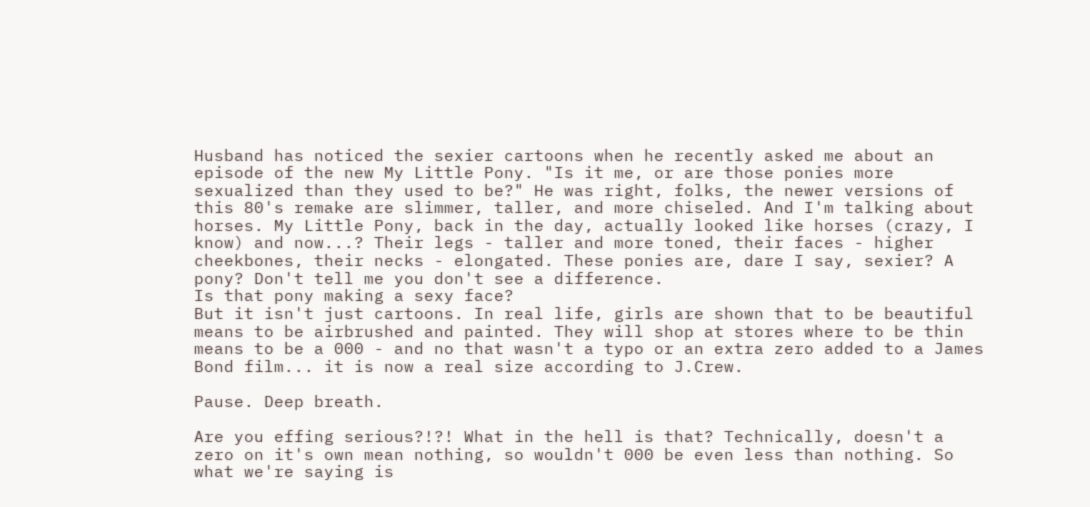Husband has noticed the sexier cartoons when he recently asked me about an episode of the new My Little Pony. "Is it me, or are those ponies more sexualized than they used to be?" He was right, folks, the newer versions of this 80's remake are slimmer, taller, and more chiseled. And I'm talking about horses. My Little Pony, back in the day, actually looked like horses (crazy, I know) and now...? Their legs - taller and more toned, their faces - higher cheekbones, their necks - elongated. These ponies are, dare I say, sexier? A pony? Don't tell me you don't see a difference.
Is that pony making a sexy face?
But it isn't just cartoons. In real life, girls are shown that to be beautiful means to be airbrushed and painted. They will shop at stores where to be thin means to be a 000 - and no that wasn't a typo or an extra zero added to a James Bond film... it is now a real size according to J.Crew.

Pause. Deep breath.

Are you effing serious?!?! What in the hell is that? Technically, doesn't a zero on it's own mean nothing, so wouldn't 000 be even less than nothing. So what we're saying is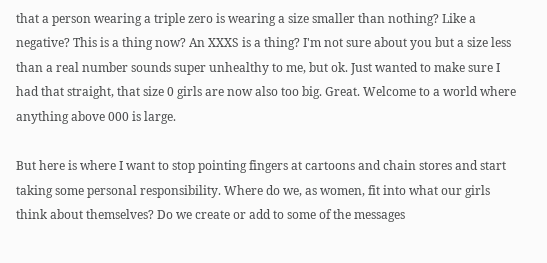that a person wearing a triple zero is wearing a size smaller than nothing? Like a negative? This is a thing now? An XXXS is a thing? I'm not sure about you but a size less than a real number sounds super unhealthy to me, but ok. Just wanted to make sure I had that straight, that size 0 girls are now also too big. Great. Welcome to a world where anything above 000 is large.

But here is where I want to stop pointing fingers at cartoons and chain stores and start taking some personal responsibility. Where do we, as women, fit into what our girls think about themselves? Do we create or add to some of the messages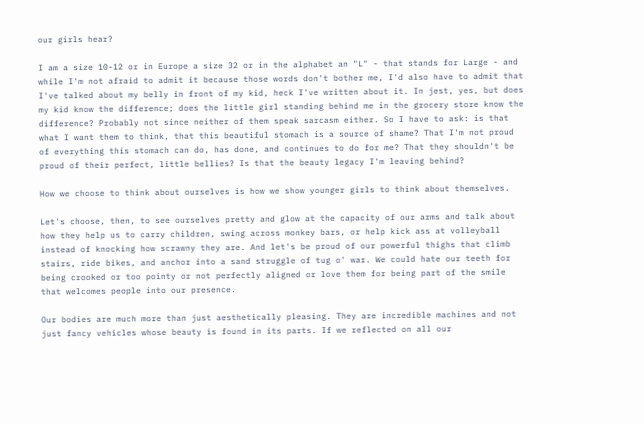our girls hear?

I am a size 10-12 or in Europe a size 32 or in the alphabet an "L" - that stands for Large - and while I'm not afraid to admit it because those words don't bother me, I'd also have to admit that I've talked about my belly in front of my kid, heck I've written about it. In jest, yes, but does my kid know the difference; does the little girl standing behind me in the grocery store know the difference? Probably not since neither of them speak sarcasm either. So I have to ask: is that what I want them to think, that this beautiful stomach is a source of shame? That I'm not proud of everything this stomach can do, has done, and continues to do for me? That they shouldn't be proud of their perfect, little bellies? Is that the beauty legacy I'm leaving behind?

How we choose to think about ourselves is how we show younger girls to think about themselves.

Let's choose, then, to see ourselves pretty and glow at the capacity of our arms and talk about how they help us to carry children, swing across monkey bars, or help kick ass at volleyball instead of knocking how scrawny they are. And let's be proud of our powerful thighs that climb stairs, ride bikes, and anchor into a sand struggle of tug o' war. We could hate our teeth for being crooked or too pointy or not perfectly aligned or love them for being part of the smile that welcomes people into our presence.

Our bodies are much more than just aesthetically pleasing. They are incredible machines and not just fancy vehicles whose beauty is found in its parts. If we reflected on all our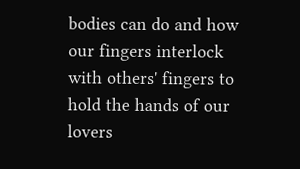bodies can do and how our fingers interlock with others' fingers to hold the hands of our lovers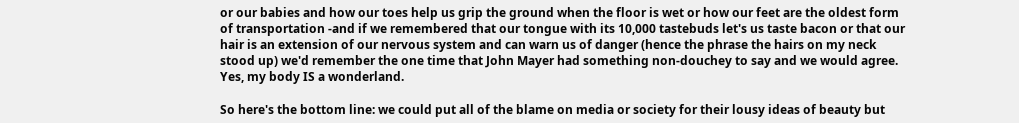or our babies and how our toes help us grip the ground when the floor is wet or how our feet are the oldest form of transportation -and if we remembered that our tongue with its 10,000 tastebuds let's us taste bacon or that our hair is an extension of our nervous system and can warn us of danger (hence the phrase the hairs on my neck stood up) we'd remember the one time that John Mayer had something non-douchey to say and we would agree. Yes, my body IS a wonderland.

So here's the bottom line: we could put all of the blame on media or society for their lousy ideas of beauty but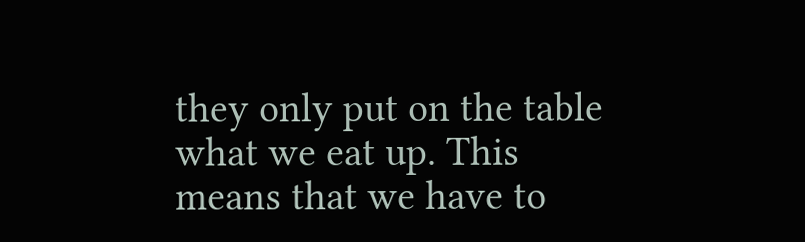they only put on the table what we eat up. This means that we have to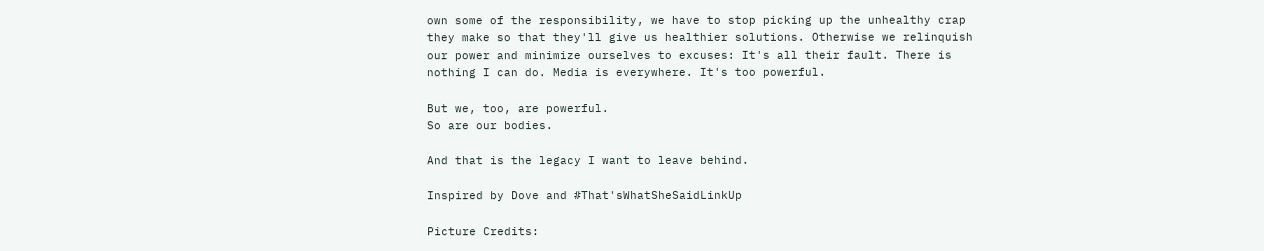own some of the responsibility, we have to stop picking up the unhealthy crap they make so that they'll give us healthier solutions. Otherwise we relinquish our power and minimize ourselves to excuses: It's all their fault. There is nothing I can do. Media is everywhere. It's too powerful.

But we, too, are powerful.
So are our bodies.

And that is the legacy I want to leave behind.

Inspired by Dove and #That'sWhatSheSaidLinkUp

Picture Credits: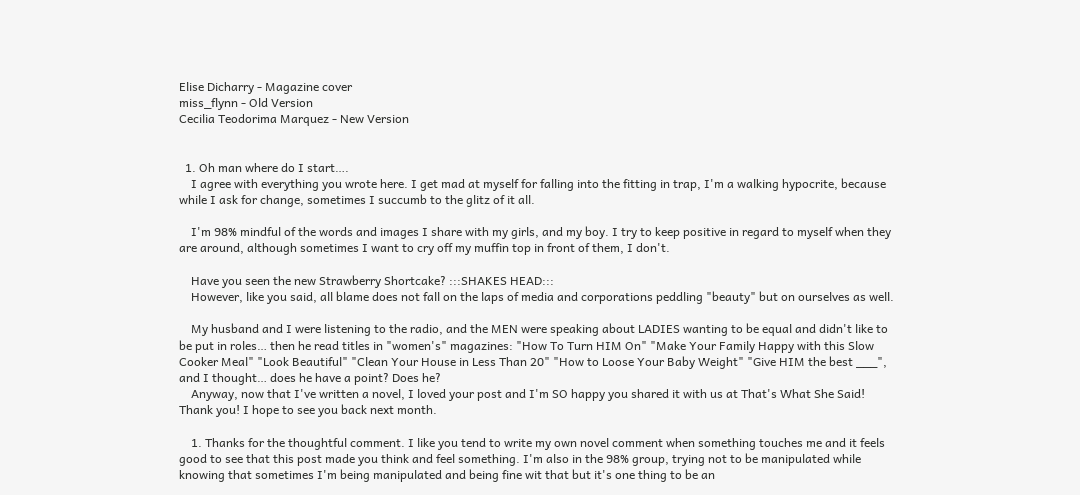Elise Dicharry - Magazine cover
miss_flynn - Old Version
Cecilia Teodorima Marquez - New Version


  1. Oh man where do I start….
    I agree with everything you wrote here. I get mad at myself for falling into the fitting in trap, I'm a walking hypocrite, because while I ask for change, sometimes I succumb to the glitz of it all.

    I'm 98% mindful of the words and images I share with my girls, and my boy. I try to keep positive in regard to myself when they are around, although sometimes I want to cry off my muffin top in front of them, I don't.

    Have you seen the new Strawberry Shortcake? :::SHAKES HEAD:::
    However, like you said, all blame does not fall on the laps of media and corporations peddling "beauty" but on ourselves as well.

    My husband and I were listening to the radio, and the MEN were speaking about LADIES wanting to be equal and didn't like to be put in roles… then he read titles in "women's" magazines: "How To Turn HIM On" "Make Your Family Happy with this Slow Cooker Meal" "Look Beautiful" "Clean Your House in Less Than 20" "How to Loose Your Baby Weight" "Give HIM the best ___", and I thought… does he have a point? Does he?
    Anyway, now that I've written a novel, I loved your post and I'm SO happy you shared it with us at That's What She Said! Thank you! I hope to see you back next month.

    1. Thanks for the thoughtful comment. I like you tend to write my own novel comment when something touches me and it feels good to see that this post made you think and feel something. I'm also in the 98% group, trying not to be manipulated while knowing that sometimes I'm being manipulated and being fine wit that but it's one thing to be an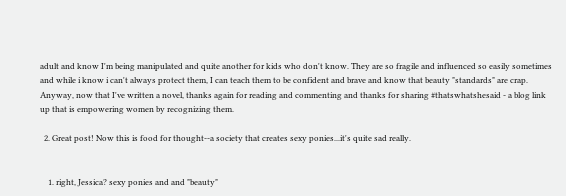adult and know I'm being manipulated and quite another for kids who don't know. They are so fragile and influenced so easily sometimes and while i know i can't always protect them, I can teach them to be confident and brave and know that beauty "standards" are crap. Anyway, now that I've written a novel, thanks again for reading and commenting and thanks for sharing #thatswhatshesaid - a blog link up that is empowering women by recognizing them.

  2. Great post! Now this is food for thought--a society that creates sexy ponies...it's quite sad really.


    1. right, Jessica? sexy ponies and and "beauty"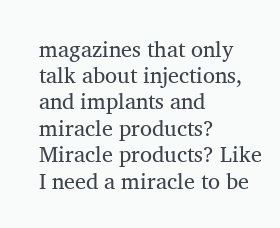magazines that only talk about injections, and implants and miracle products? Miracle products? Like I need a miracle to be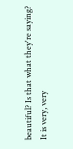beautiful? Is that what they're saying? It is very, very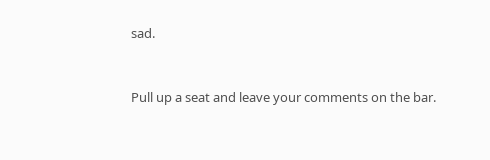sad.


Pull up a seat and leave your comments on the bar.